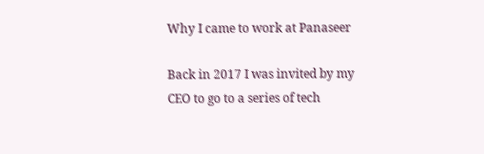Why I came to work at Panaseer

Back in 2017 I was invited by my CEO to go to a series of tech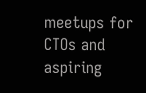meetups for CTOs and aspiring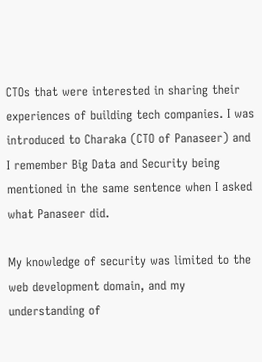CTOs that were interested in sharing their experiences of building tech companies. I was introduced to Charaka (CTO of Panaseer) and I remember Big Data and Security being mentioned in the same sentence when I asked what Panaseer did.

My knowledge of security was limited to the web development domain, and my understanding of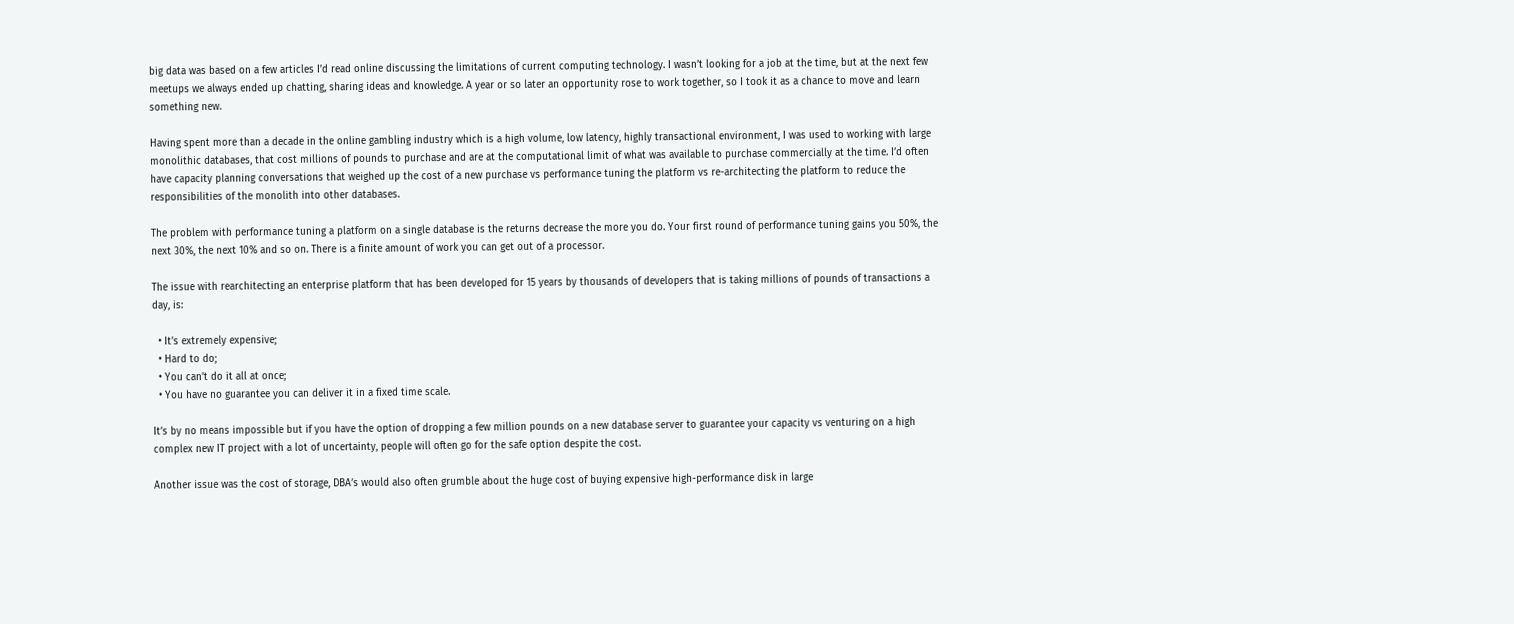big data was based on a few articles I’d read online discussing the limitations of current computing technology. I wasn’t looking for a job at the time, but at the next few meetups we always ended up chatting, sharing ideas and knowledge. A year or so later an opportunity rose to work together, so I took it as a chance to move and learn something new.

Having spent more than a decade in the online gambling industry which is a high volume, low latency, highly transactional environment, I was used to working with large monolithic databases, that cost millions of pounds to purchase and are at the computational limit of what was available to purchase commercially at the time. I’d often have capacity planning conversations that weighed up the cost of a new purchase vs performance tuning the platform vs re-architecting the platform to reduce the responsibilities of the monolith into other databases.

The problem with performance tuning a platform on a single database is the returns decrease the more you do. Your first round of performance tuning gains you 50%, the next 30%, the next 10% and so on. There is a finite amount of work you can get out of a processor.

The issue with rearchitecting an enterprise platform that has been developed for 15 years by thousands of developers that is taking millions of pounds of transactions a day, is:

  • It’s extremely expensive;
  • Hard to do;
  • You can’t do it all at once;
  • You have no guarantee you can deliver it in a fixed time scale.

It’s by no means impossible but if you have the option of dropping a few million pounds on a new database server to guarantee your capacity vs venturing on a high complex new IT project with a lot of uncertainty, people will often go for the safe option despite the cost.

Another issue was the cost of storage, DBA’s would also often grumble about the huge cost of buying expensive high-performance disk in large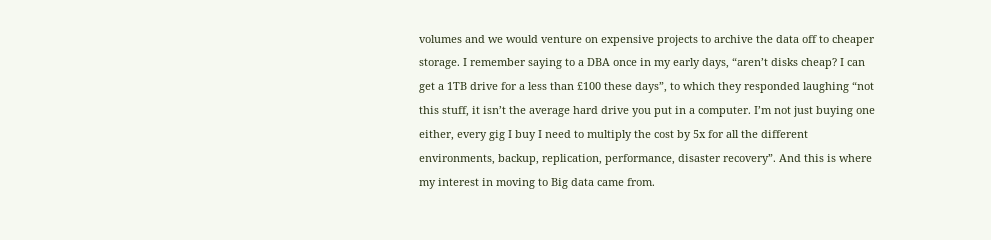volumes and we would venture on expensive projects to archive the data off to cheaper storage. I remember saying to a DBA once in my early days, “aren’t disks cheap? I can get a 1TB drive for a less than £100 these days”, to which they responded laughing “not this stuff, it isn’t the average hard drive you put in a computer. I’m not just buying one either, every gig I buy I need to multiply the cost by 5x for all the different environments, backup, replication, performance, disaster recovery”. And this is where my interest in moving to Big data came from.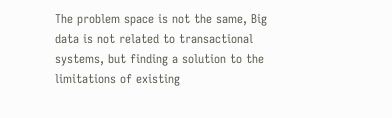The problem space is not the same, Big data is not related to transactional systems, but finding a solution to the limitations of existing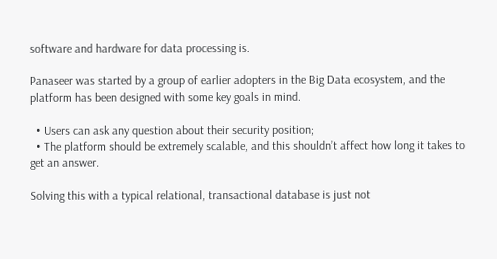software and hardware for data processing is.

Panaseer was started by a group of earlier adopters in the Big Data ecosystem, and the platform has been designed with some key goals in mind.

  • Users can ask any question about their security position;
  • The platform should be extremely scalable, and this shouldn’t affect how long it takes to get an answer.

Solving this with a typical relational, transactional database is just not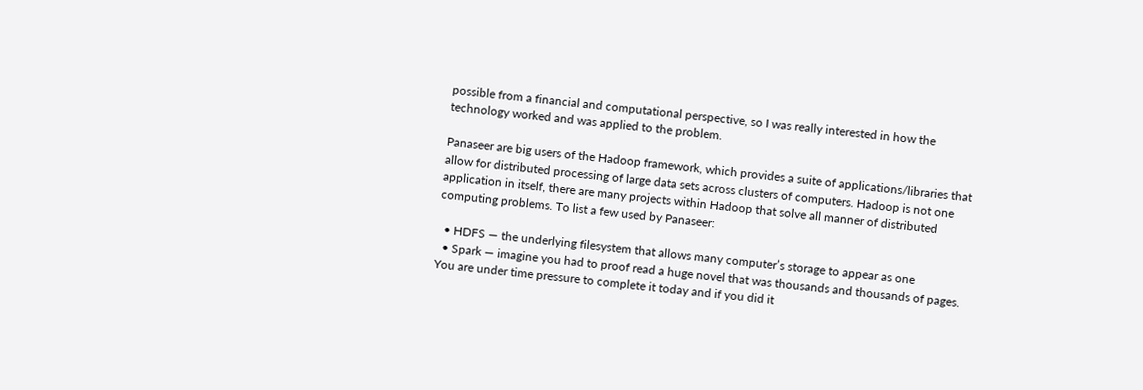possible from a financial and computational perspective, so I was really interested in how the technology worked and was applied to the problem.

Panaseer are big users of the Hadoop framework, which provides a suite of applications/libraries that allow for distributed processing of large data sets across clusters of computers. Hadoop is not one application in itself, there are many projects within Hadoop that solve all manner of distributed computing problems. To list a few used by Panaseer:

  • HDFS — the underlying filesystem that allows many computer’s storage to appear as one
  • Spark — imagine you had to proof read a huge novel that was thousands and thousands of pages. You are under time pressure to complete it today and if you did it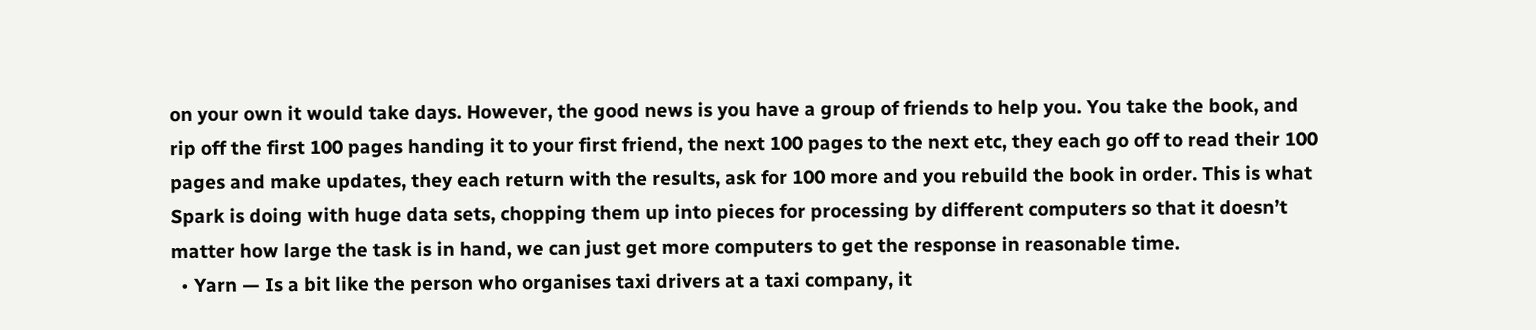on your own it would take days. However, the good news is you have a group of friends to help you. You take the book, and rip off the first 100 pages handing it to your first friend, the next 100 pages to the next etc, they each go off to read their 100 pages and make updates, they each return with the results, ask for 100 more and you rebuild the book in order. This is what Spark is doing with huge data sets, chopping them up into pieces for processing by different computers so that it doesn’t matter how large the task is in hand, we can just get more computers to get the response in reasonable time.
  • Yarn — Is a bit like the person who organises taxi drivers at a taxi company, it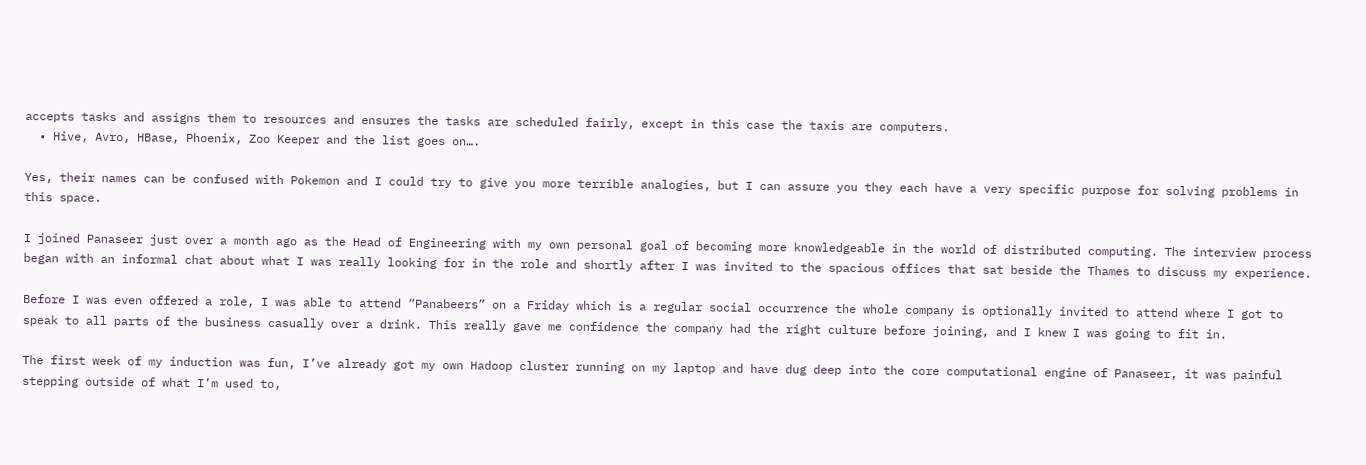accepts tasks and assigns them to resources and ensures the tasks are scheduled fairly, except in this case the taxis are computers.
  • Hive, Avro, HBase, Phoenix, Zoo Keeper and the list goes on….

Yes, their names can be confused with Pokemon and I could try to give you more terrible analogies, but I can assure you they each have a very specific purpose for solving problems in this space.

I joined Panaseer just over a month ago as the Head of Engineering with my own personal goal of becoming more knowledgeable in the world of distributed computing. The interview process began with an informal chat about what I was really looking for in the role and shortly after I was invited to the spacious offices that sat beside the Thames to discuss my experience.

Before I was even offered a role, I was able to attend “Panabeers” on a Friday which is a regular social occurrence the whole company is optionally invited to attend where I got to speak to all parts of the business casually over a drink. This really gave me confidence the company had the right culture before joining, and I knew I was going to fit in.

The first week of my induction was fun, I’ve already got my own Hadoop cluster running on my laptop and have dug deep into the core computational engine of Panaseer, it was painful stepping outside of what I’m used to,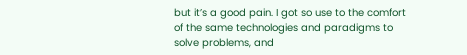but it’s a good pain. I got so use to the comfort of the same technologies and paradigms to solve problems, and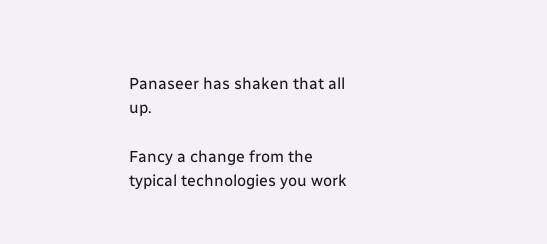Panaseer has shaken that all up.

Fancy a change from the typical technologies you work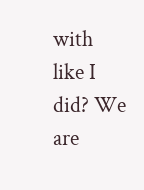with like I did? We are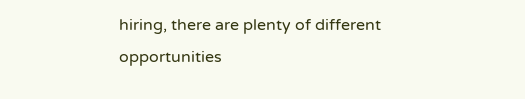hiring, there are plenty of different opportunities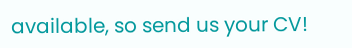available, so send us your CV!